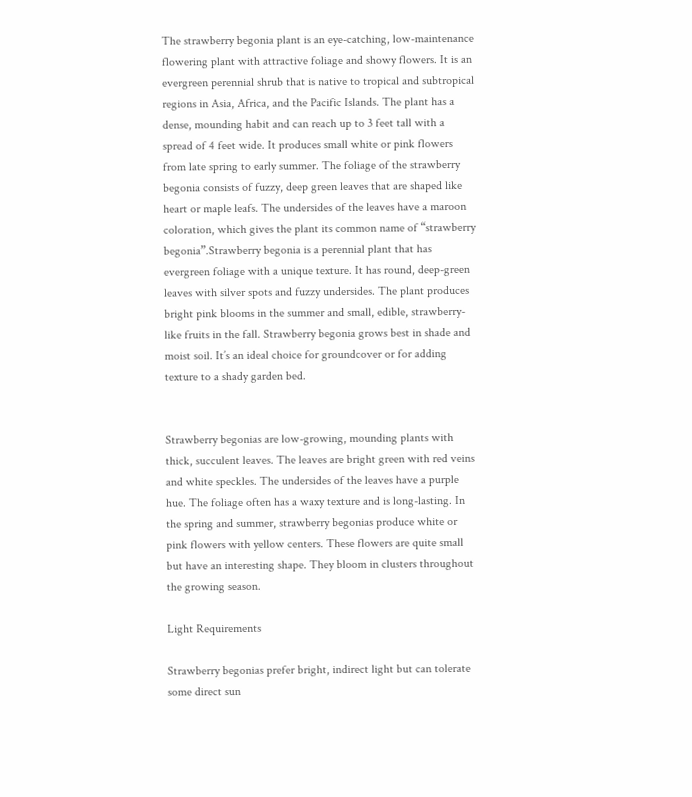The strawberry begonia plant is an eye-catching, low-maintenance flowering plant with attractive foliage and showy flowers. It is an evergreen perennial shrub that is native to tropical and subtropical regions in Asia, Africa, and the Pacific Islands. The plant has a dense, mounding habit and can reach up to 3 feet tall with a spread of 4 feet wide. It produces small white or pink flowers from late spring to early summer. The foliage of the strawberry begonia consists of fuzzy, deep green leaves that are shaped like heart or maple leafs. The undersides of the leaves have a maroon coloration, which gives the plant its common name of “strawberry begonia”.Strawberry begonia is a perennial plant that has evergreen foliage with a unique texture. It has round, deep-green leaves with silver spots and fuzzy undersides. The plant produces bright pink blooms in the summer and small, edible, strawberry-like fruits in the fall. Strawberry begonia grows best in shade and moist soil. It’s an ideal choice for groundcover or for adding texture to a shady garden bed.


Strawberry begonias are low-growing, mounding plants with thick, succulent leaves. The leaves are bright green with red veins and white speckles. The undersides of the leaves have a purple hue. The foliage often has a waxy texture and is long-lasting. In the spring and summer, strawberry begonias produce white or pink flowers with yellow centers. These flowers are quite small but have an interesting shape. They bloom in clusters throughout the growing season.

Light Requirements

Strawberry begonias prefer bright, indirect light but can tolerate some direct sun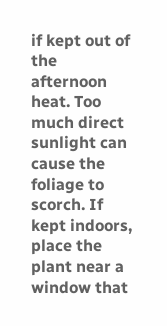if kept out of the afternoon heat. Too much direct sunlight can cause the foliage to scorch. If kept indoors, place the plant near a window that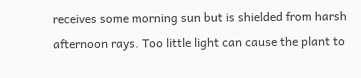receives some morning sun but is shielded from harsh afternoon rays. Too little light can cause the plant to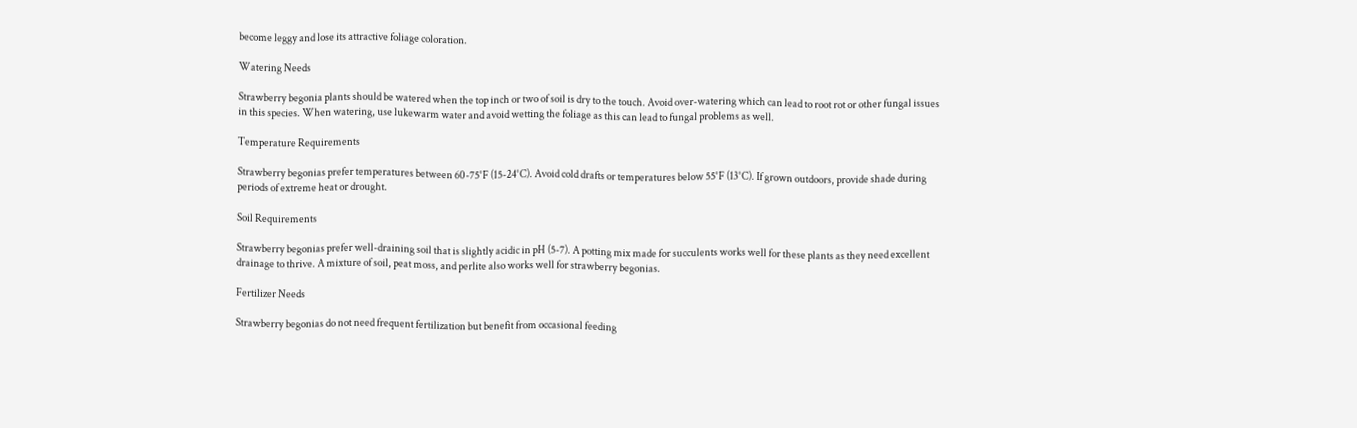become leggy and lose its attractive foliage coloration.

Watering Needs

Strawberry begonia plants should be watered when the top inch or two of soil is dry to the touch. Avoid over-watering which can lead to root rot or other fungal issues in this species. When watering, use lukewarm water and avoid wetting the foliage as this can lead to fungal problems as well.

Temperature Requirements

Strawberry begonias prefer temperatures between 60-75°F (15-24°C). Avoid cold drafts or temperatures below 55°F (13°C). If grown outdoors, provide shade during periods of extreme heat or drought.

Soil Requirements

Strawberry begonias prefer well-draining soil that is slightly acidic in pH (5-7). A potting mix made for succulents works well for these plants as they need excellent drainage to thrive. A mixture of soil, peat moss, and perlite also works well for strawberry begonias.

Fertilizer Needs

Strawberry begonias do not need frequent fertilization but benefit from occasional feeding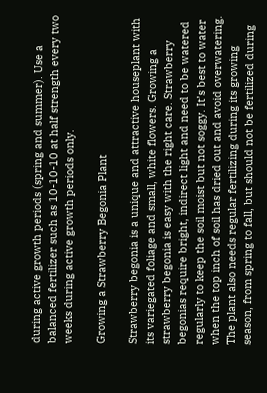during active growth periods (spring and summer). Use a balanced fertilizer such as 10-10-10 at half strength every two weeks during active growth periods only.

Growing a Strawberry Begonia Plant

Strawberry begonia is a unique and attractive houseplant with its variegated foliage and small, white flowers. Growing a strawberry begonia is easy with the right care. Strawberry begonias require bright, indirect light and need to be watered regularly to keep the soil moist but not soggy. It’s best to water when the top inch of soil has dried out and avoid overwatering. The plant also needs regular fertilizing during its growing season, from spring to fall, but should not be fertilized during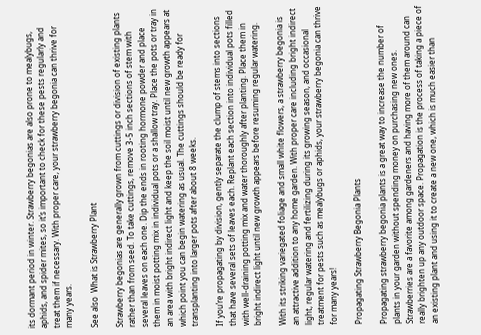its dormant period in winter. Strawberry begonias are also prone to mealybugs, aphids, and spider mites, so it’s important to check for these pests regularly and treat them if necessary. With proper care, your strawberry begonia can thrive for many years.

See also  What is Strawberry Plant

Strawberry begonias are generally grown from cuttings or division of existing plants rather than from seed. To take cuttings, remove 3-5 inch sections of stem with several leaves on each one. Dip the ends in rooting hormone powder and place them in moist potting mix in individual pots or a shallow tray. Place the pots or tray in an area with bright indirect light and keep the soil moist until new growth appears at which point you can begin watering as usual. The cuttings should be ready for transplanting into larger pots after about 8 weeks.

If you’re propagating by division, gently separate the clump of stems into sections that have several sets of leaves each. Replant each section into individual pots filled with well-draining potting mix and water thoroughly after planting. Place them in bright indirect light until new growth appears before resuming regular watering.

With its striking variegated foliage and small white flowers, a strawberry begonia is an attractive addition to any home garden. With proper care including bright indirect light, regular watering and fertilizing during its growing season, and occasional treatment for pests such as mealybugs or aphids, your strawberry begonia can thrive for many years!

Propagating Strawberry Begonia Plants

Propagating strawberry begonia plants is a great way to increase the number of plants in your garden without spending money on purchasing new ones. Strawberries are a favorite among gardeners and having more of them around can really brighten up any outdoor space. Propagation is the process of taking a piece of an existing plant and using it to create a new one, which is much easier than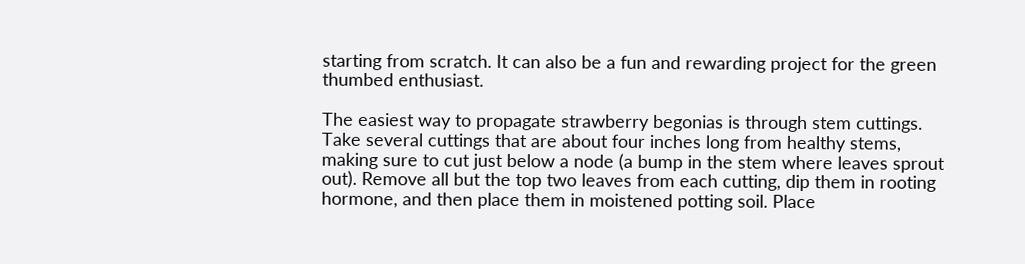starting from scratch. It can also be a fun and rewarding project for the green thumbed enthusiast.

The easiest way to propagate strawberry begonias is through stem cuttings. Take several cuttings that are about four inches long from healthy stems, making sure to cut just below a node (a bump in the stem where leaves sprout out). Remove all but the top two leaves from each cutting, dip them in rooting hormone, and then place them in moistened potting soil. Place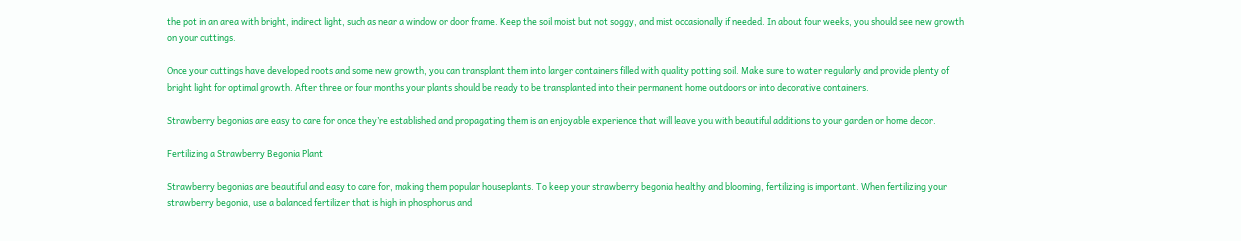the pot in an area with bright, indirect light, such as near a window or door frame. Keep the soil moist but not soggy, and mist occasionally if needed. In about four weeks, you should see new growth on your cuttings.

Once your cuttings have developed roots and some new growth, you can transplant them into larger containers filled with quality potting soil. Make sure to water regularly and provide plenty of bright light for optimal growth. After three or four months your plants should be ready to be transplanted into their permanent home outdoors or into decorative containers.

Strawberry begonias are easy to care for once they’re established and propagating them is an enjoyable experience that will leave you with beautiful additions to your garden or home decor.

Fertilizing a Strawberry Begonia Plant

Strawberry begonias are beautiful and easy to care for, making them popular houseplants. To keep your strawberry begonia healthy and blooming, fertilizing is important. When fertilizing your strawberry begonia, use a balanced fertilizer that is high in phosphorus and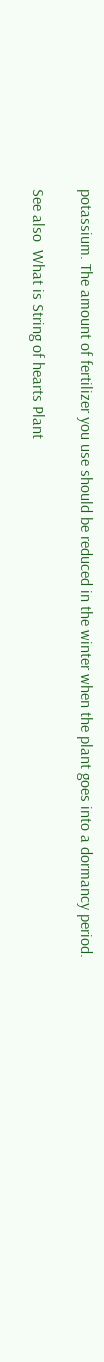potassium. The amount of fertilizer you use should be reduced in the winter when the plant goes into a dormancy period.

See also  What is String of hearts Plant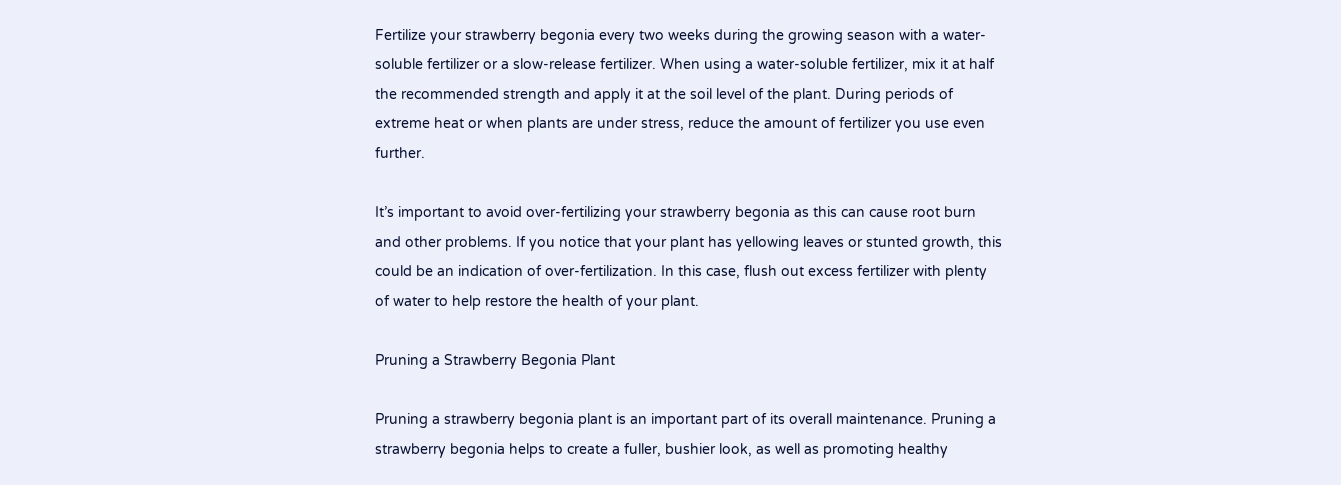Fertilize your strawberry begonia every two weeks during the growing season with a water-soluble fertilizer or a slow-release fertilizer. When using a water-soluble fertilizer, mix it at half the recommended strength and apply it at the soil level of the plant. During periods of extreme heat or when plants are under stress, reduce the amount of fertilizer you use even further.

It’s important to avoid over-fertilizing your strawberry begonia as this can cause root burn and other problems. If you notice that your plant has yellowing leaves or stunted growth, this could be an indication of over-fertilization. In this case, flush out excess fertilizer with plenty of water to help restore the health of your plant.

Pruning a Strawberry Begonia Plant

Pruning a strawberry begonia plant is an important part of its overall maintenance. Pruning a strawberry begonia helps to create a fuller, bushier look, as well as promoting healthy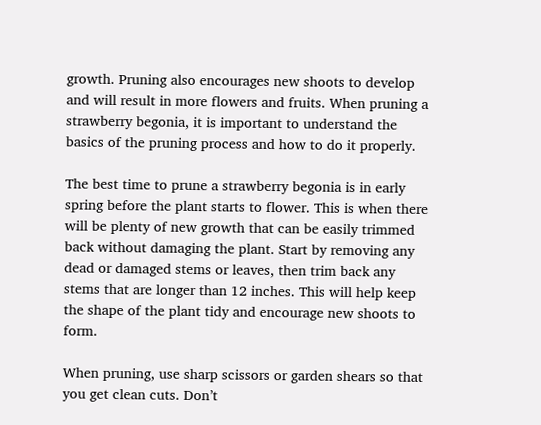growth. Pruning also encourages new shoots to develop and will result in more flowers and fruits. When pruning a strawberry begonia, it is important to understand the basics of the pruning process and how to do it properly.

The best time to prune a strawberry begonia is in early spring before the plant starts to flower. This is when there will be plenty of new growth that can be easily trimmed back without damaging the plant. Start by removing any dead or damaged stems or leaves, then trim back any stems that are longer than 12 inches. This will help keep the shape of the plant tidy and encourage new shoots to form.

When pruning, use sharp scissors or garden shears so that you get clean cuts. Don’t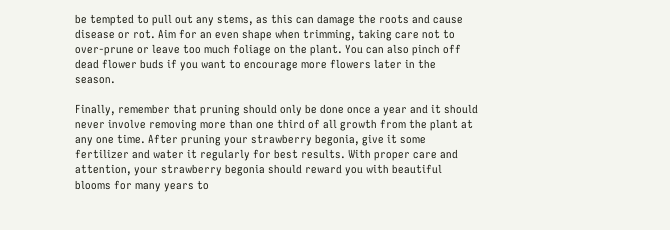be tempted to pull out any stems, as this can damage the roots and cause disease or rot. Aim for an even shape when trimming, taking care not to over-prune or leave too much foliage on the plant. You can also pinch off dead flower buds if you want to encourage more flowers later in the season.

Finally, remember that pruning should only be done once a year and it should never involve removing more than one third of all growth from the plant at any one time. After pruning your strawberry begonia, give it some fertilizer and water it regularly for best results. With proper care and attention, your strawberry begonia should reward you with beautiful blooms for many years to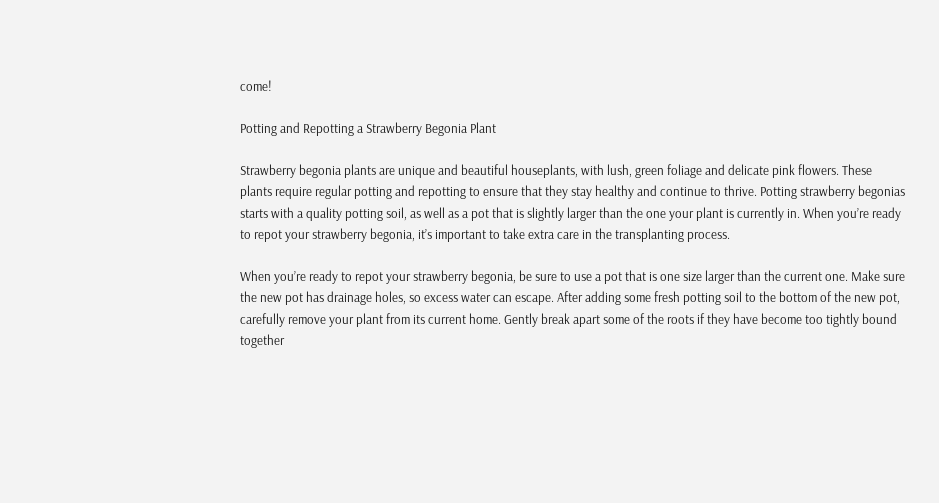come!

Potting and Repotting a Strawberry Begonia Plant

Strawberry begonia plants are unique and beautiful houseplants, with lush, green foliage and delicate pink flowers. These plants require regular potting and repotting to ensure that they stay healthy and continue to thrive. Potting strawberry begonias starts with a quality potting soil, as well as a pot that is slightly larger than the one your plant is currently in. When you’re ready to repot your strawberry begonia, it’s important to take extra care in the transplanting process.

When you’re ready to repot your strawberry begonia, be sure to use a pot that is one size larger than the current one. Make sure the new pot has drainage holes, so excess water can escape. After adding some fresh potting soil to the bottom of the new pot, carefully remove your plant from its current home. Gently break apart some of the roots if they have become too tightly bound together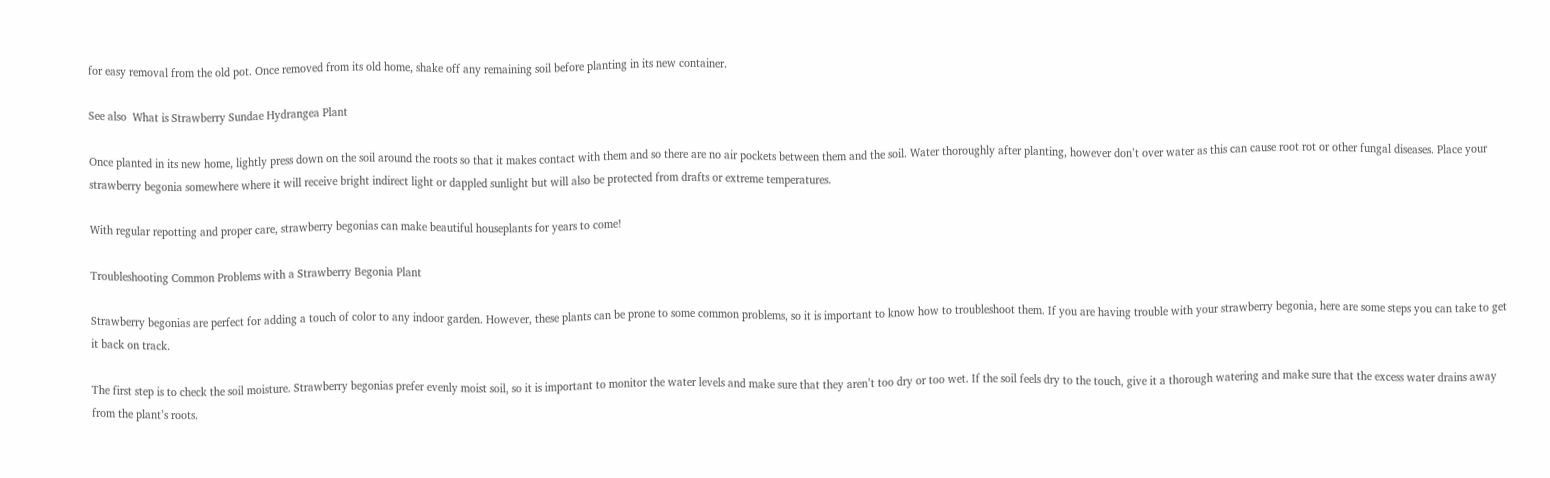for easy removal from the old pot. Once removed from its old home, shake off any remaining soil before planting in its new container.

See also  What is Strawberry Sundae Hydrangea Plant

Once planted in its new home, lightly press down on the soil around the roots so that it makes contact with them and so there are no air pockets between them and the soil. Water thoroughly after planting, however don’t over water as this can cause root rot or other fungal diseases. Place your strawberry begonia somewhere where it will receive bright indirect light or dappled sunlight but will also be protected from drafts or extreme temperatures.

With regular repotting and proper care, strawberry begonias can make beautiful houseplants for years to come!

Troubleshooting Common Problems with a Strawberry Begonia Plant

Strawberry begonias are perfect for adding a touch of color to any indoor garden. However, these plants can be prone to some common problems, so it is important to know how to troubleshoot them. If you are having trouble with your strawberry begonia, here are some steps you can take to get it back on track.

The first step is to check the soil moisture. Strawberry begonias prefer evenly moist soil, so it is important to monitor the water levels and make sure that they aren’t too dry or too wet. If the soil feels dry to the touch, give it a thorough watering and make sure that the excess water drains away from the plant’s roots.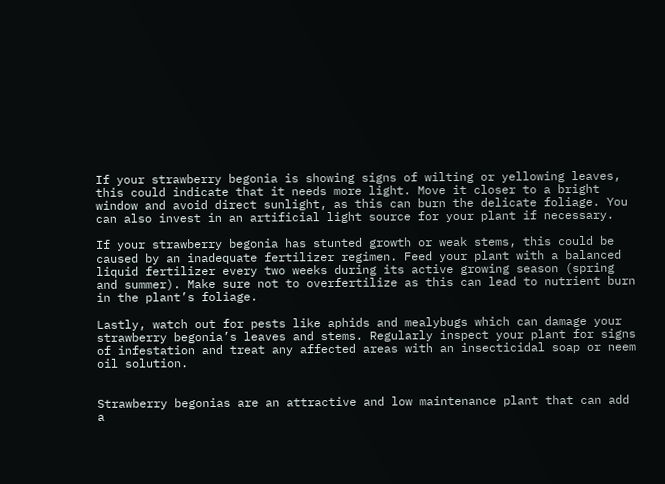If your strawberry begonia is showing signs of wilting or yellowing leaves, this could indicate that it needs more light. Move it closer to a bright window and avoid direct sunlight, as this can burn the delicate foliage. You can also invest in an artificial light source for your plant if necessary.

If your strawberry begonia has stunted growth or weak stems, this could be caused by an inadequate fertilizer regimen. Feed your plant with a balanced liquid fertilizer every two weeks during its active growing season (spring and summer). Make sure not to overfertilize as this can lead to nutrient burn in the plant’s foliage.

Lastly, watch out for pests like aphids and mealybugs which can damage your strawberry begonia’s leaves and stems. Regularly inspect your plant for signs of infestation and treat any affected areas with an insecticidal soap or neem oil solution.


Strawberry begonias are an attractive and low maintenance plant that can add a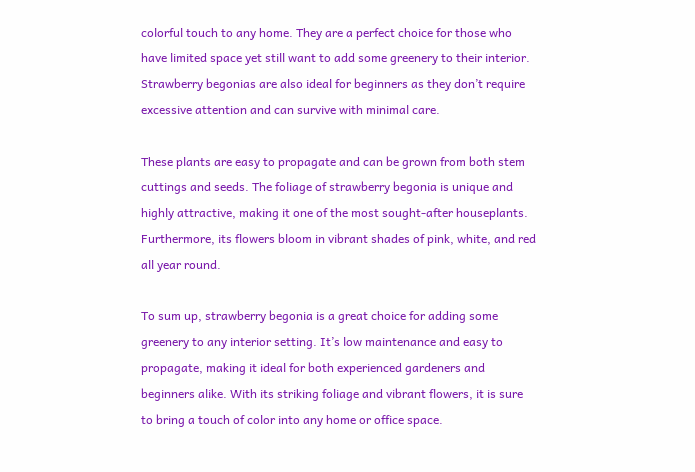colorful touch to any home. They are a perfect choice for those who have limited space yet still want to add some greenery to their interior. Strawberry begonias are also ideal for beginners as they don’t require excessive attention and can survive with minimal care.

These plants are easy to propagate and can be grown from both stem cuttings and seeds. The foliage of strawberry begonia is unique and highly attractive, making it one of the most sought-after houseplants. Furthermore, its flowers bloom in vibrant shades of pink, white, and red all year round.

To sum up, strawberry begonia is a great choice for adding some greenery to any interior setting. It’s low maintenance and easy to propagate, making it ideal for both experienced gardeners and beginners alike. With its striking foliage and vibrant flowers, it is sure to bring a touch of color into any home or office space.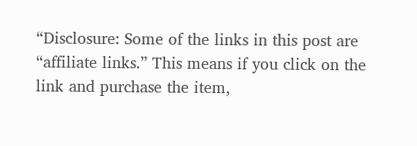“Disclosure: Some of the links in this post are “affiliate links.” This means if you click on the link and purchase the item,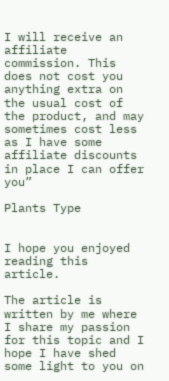I will receive an affiliate commission. This does not cost you anything extra on the usual cost of the product, and may sometimes cost less as I have some affiliate discounts in place I can offer you”

Plants Type


I hope you enjoyed reading this article.

The article is written by me where I share my passion for this topic and I hope I have shed some light to you on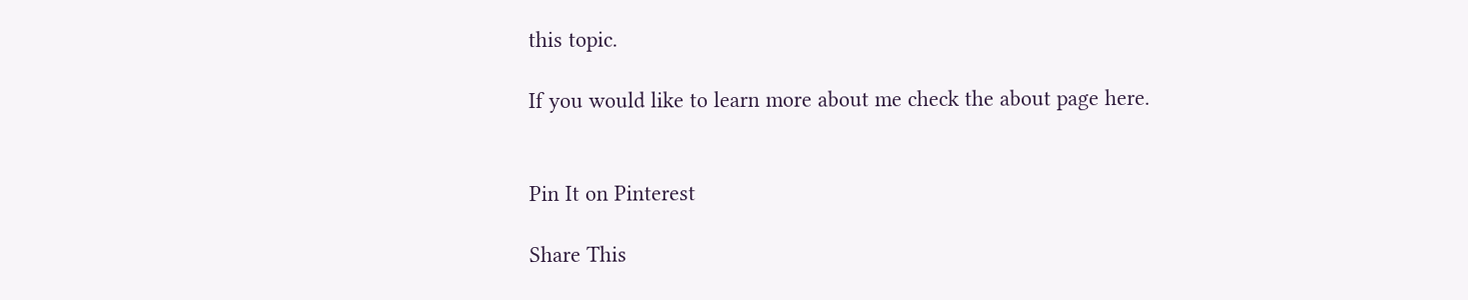this topic.

If you would like to learn more about me check the about page here.


Pin It on Pinterest

Share This